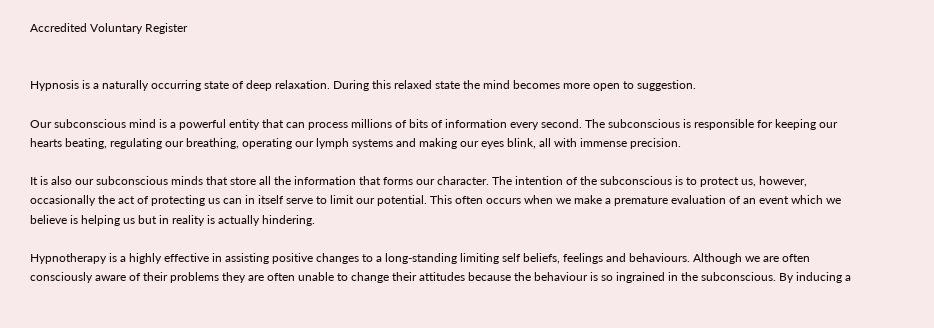Accredited Voluntary Register


Hypnosis is a naturally occurring state of deep relaxation. During this relaxed state the mind becomes more open to suggestion.

Our subconscious mind is a powerful entity that can process millions of bits of information every second. The subconscious is responsible for keeping our hearts beating, regulating our breathing, operating our lymph systems and making our eyes blink, all with immense precision.

It is also our subconscious minds that store all the information that forms our character. The intention of the subconscious is to protect us, however, occasionally the act of protecting us can in itself serve to limit our potential. This often occurs when we make a premature evaluation of an event which we believe is helping us but in reality is actually hindering.

Hypnotherapy is a highly effective in assisting positive changes to a long-standing limiting self beliefs, feelings and behaviours. Although we are often consciously aware of their problems they are often unable to change their attitudes because the behaviour is so ingrained in the subconscious. By inducing a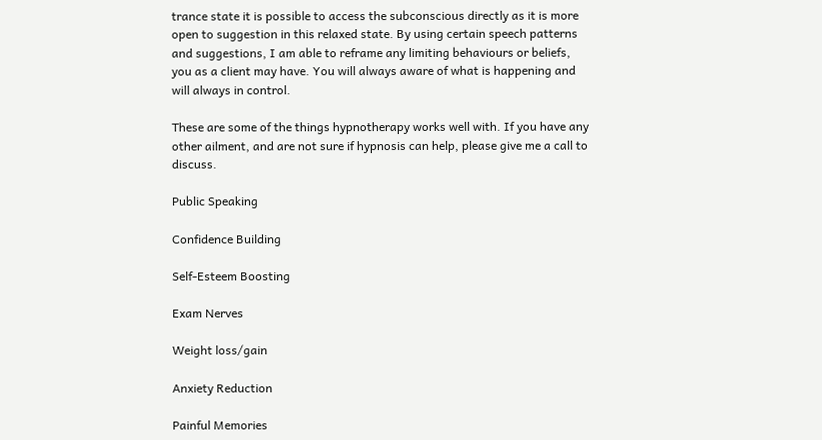trance state it is possible to access the subconscious directly as it is more open to suggestion in this relaxed state. By using certain speech patterns and suggestions, I am able to reframe any limiting behaviours or beliefs, you as a client may have. You will always aware of what is happening and will always in control.

These are some of the things hypnotherapy works well with. If you have any other ailment, and are not sure if hypnosis can help, please give me a call to discuss.

Public Speaking

Confidence Building

Self-Esteem Boosting

Exam Nerves

Weight loss/gain

Anxiety Reduction

Painful Memories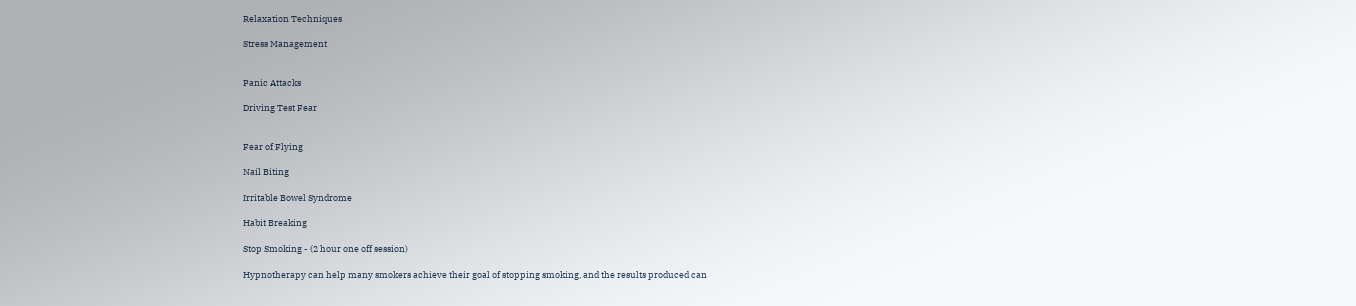Relaxation Techniques

Stress Management


Panic Attacks

Driving Test Fear


Fear of Flying

Nail Biting

Irritable Bowel Syndrome

Habit Breaking

Stop Smoking - (2 hour one off session)

Hypnotherapy can help many smokers achieve their goal of stopping smoking, and the results produced can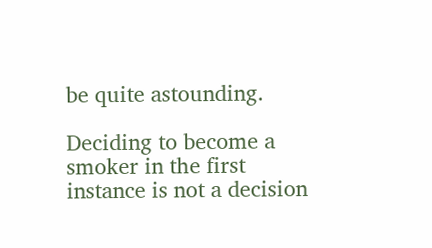be quite astounding.

Deciding to become a smoker in the first instance is not a decision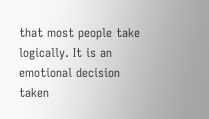that most people take logically. It is an emotional decision taken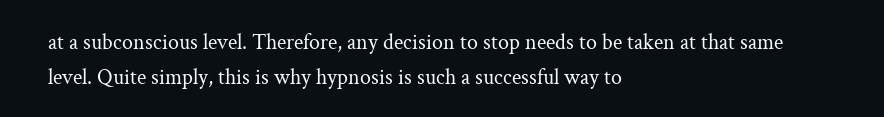at a subconscious level. Therefore, any decision to stop needs to be taken at that same level. Quite simply, this is why hypnosis is such a successful way to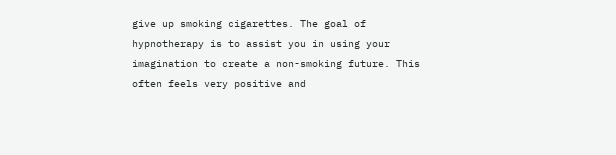give up smoking cigarettes. The goal of hypnotherapy is to assist you in using your imagination to create a non-smoking future. This often feels very positive and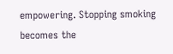empowering. Stopping smoking becomes the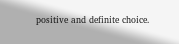positive and definite choice.